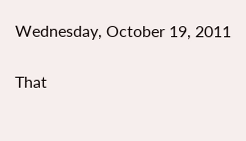Wednesday, October 19, 2011

That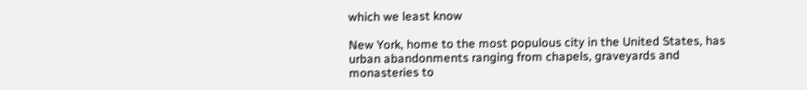which we least know

New York, home to the most populous city in the United States, has urban abandonments ranging from chapels, graveyards and monasteries to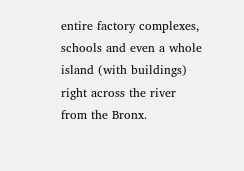entire factory complexes, schools and even a whole island (with buildings) right across the river from the Bronx.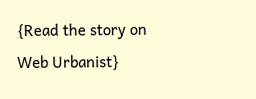{Read the story on Web Urbanist}